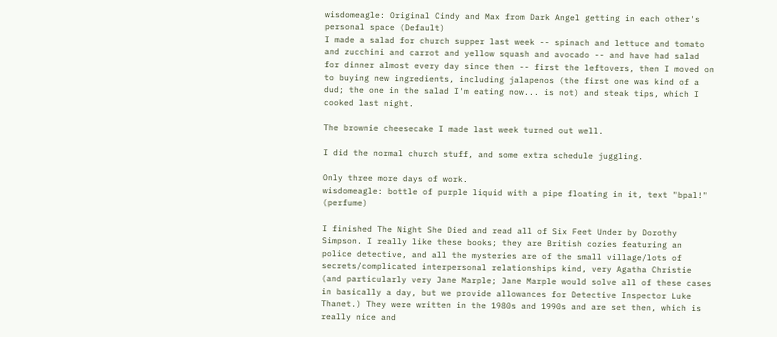wisdomeagle: Original Cindy and Max from Dark Angel getting in each other's personal space (Default)
I made a salad for church supper last week -- spinach and lettuce and tomato and zucchini and carrot and yellow squash and avocado -- and have had salad for dinner almost every day since then -- first the leftovers, then I moved on to buying new ingredients, including jalapenos (the first one was kind of a dud; the one in the salad I'm eating now... is not) and steak tips, which I cooked last night.

The brownie cheesecake I made last week turned out well.

I did the normal church stuff, and some extra schedule juggling.

Only three more days of work.
wisdomeagle: bottle of purple liquid with a pipe floating in it, text "bpal!" (perfume)

I finished The Night She Died and read all of Six Feet Under by Dorothy Simpson. I really like these books; they are British cozies featuring an police detective, and all the mysteries are of the small village/lots of secrets/complicated interpersonal relationships kind, very Agatha Christie (and particularly very Jane Marple; Jane Marple would solve all of these cases in basically a day, but we provide allowances for Detective Inspector Luke Thanet.) They were written in the 1980s and 1990s and are set then, which is really nice and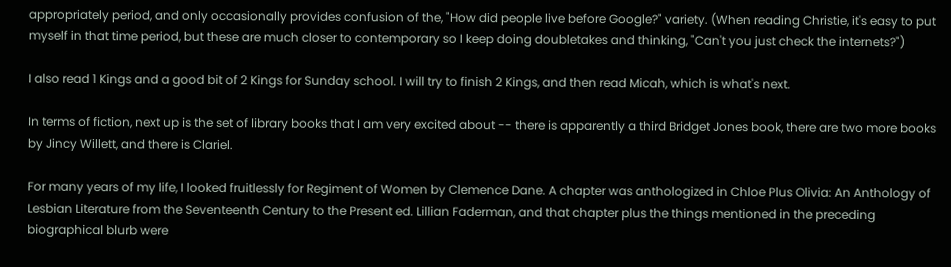appropriately period, and only occasionally provides confusion of the, "How did people live before Google?" variety. (When reading Christie, it's easy to put myself in that time period, but these are much closer to contemporary so I keep doing doubletakes and thinking, "Can't you just check the internets?")

I also read 1 Kings and a good bit of 2 Kings for Sunday school. I will try to finish 2 Kings, and then read Micah, which is what's next.

In terms of fiction, next up is the set of library books that I am very excited about -- there is apparently a third Bridget Jones book, there are two more books by Jincy Willett, and there is Clariel.

For many years of my life, I looked fruitlessly for Regiment of Women by Clemence Dane. A chapter was anthologized in Chloe Plus Olivia: An Anthology of Lesbian Literature from the Seventeenth Century to the Present ed. Lillian Faderman, and that chapter plus the things mentioned in the preceding biographical blurb were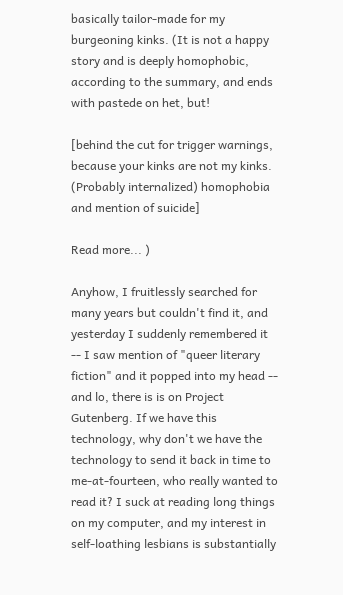basically tailor-made for my burgeoning kinks. (It is not a happy story and is deeply homophobic, according to the summary, and ends with pastede on het, but!

[behind the cut for trigger warnings, because your kinks are not my kinks. (Probably internalized) homophobia and mention of suicide]

Read more... )

Anyhow, I fruitlessly searched for many years but couldn't find it, and yesterday I suddenly remembered it -- I saw mention of "queer literary fiction" and it popped into my head -- and lo, there is is on Project Gutenberg. If we have this technology, why don't we have the technology to send it back in time to me-at-fourteen, who really wanted to read it? I suck at reading long things on my computer, and my interest in self-loathing lesbians is substantially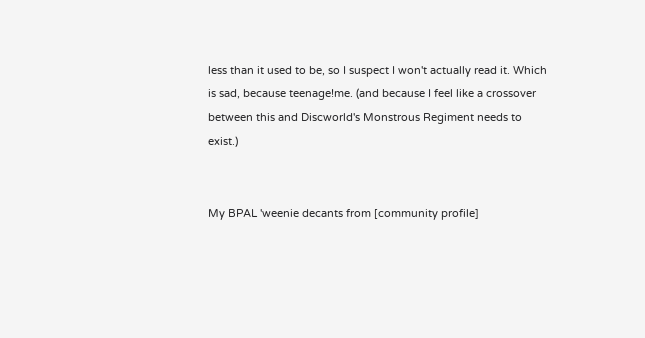less than it used to be, so I suspect I won't actually read it. Which is sad, because teenage!me. (and because I feel like a crossover between this and Discworld's Monstrous Regiment needs to exist.)


My BPAL 'weenie decants from [community profile]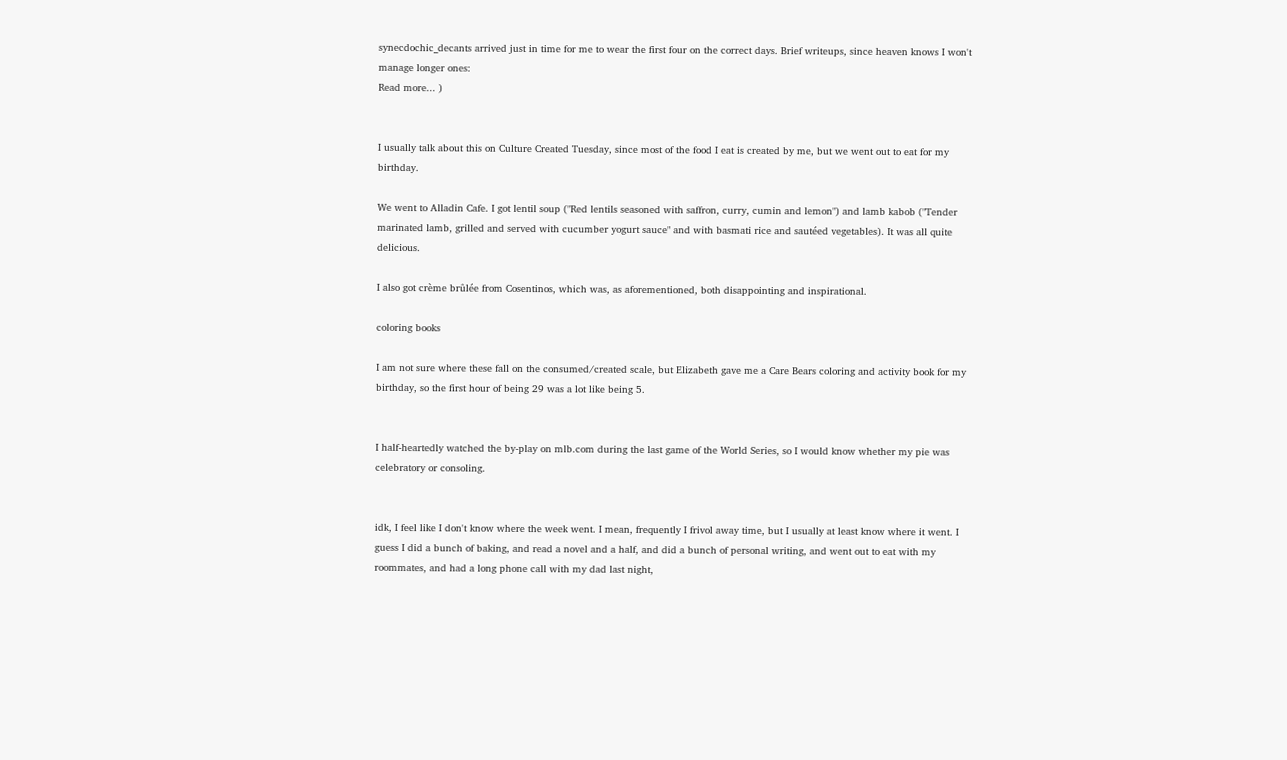synecdochic_decants arrived just in time for me to wear the first four on the correct days. Brief writeups, since heaven knows I won't manage longer ones:
Read more... )


I usually talk about this on Culture Created Tuesday, since most of the food I eat is created by me, but we went out to eat for my birthday.

We went to Alladin Cafe. I got lentil soup ("Red lentils seasoned with saffron, curry, cumin and lemon") and lamb kabob ("Tender marinated lamb, grilled and served with cucumber yogurt sauce" and with basmati rice and sautéed vegetables). It was all quite delicious.

I also got crème brûlée from Cosentinos, which was, as aforementioned, both disappointing and inspirational.

coloring books

I am not sure where these fall on the consumed/created scale, but Elizabeth gave me a Care Bears coloring and activity book for my birthday, so the first hour of being 29 was a lot like being 5.


I half-heartedly watched the by-play on mlb.com during the last game of the World Series, so I would know whether my pie was celebratory or consoling.


idk, I feel like I don't know where the week went. I mean, frequently I frivol away time, but I usually at least know where it went. I guess I did a bunch of baking, and read a novel and a half, and did a bunch of personal writing, and went out to eat with my roommates, and had a long phone call with my dad last night,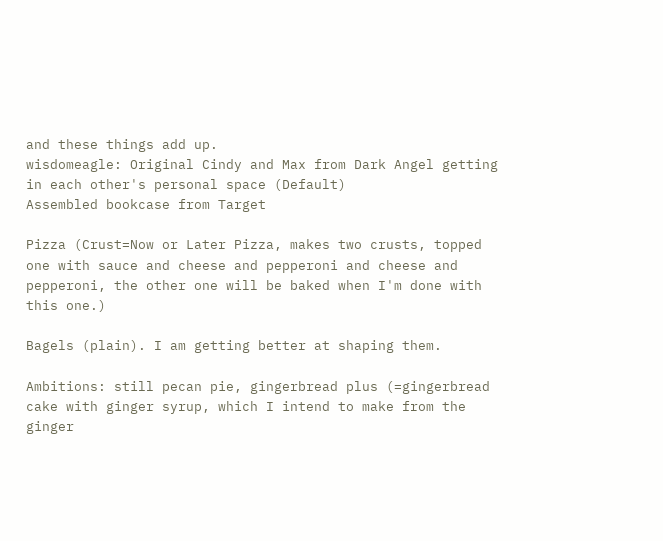and these things add up.
wisdomeagle: Original Cindy and Max from Dark Angel getting in each other's personal space (Default)
Assembled bookcase from Target

Pizza (Crust=Now or Later Pizza, makes two crusts, topped one with sauce and cheese and pepperoni and cheese and pepperoni, the other one will be baked when I'm done with this one.)

Bagels (plain). I am getting better at shaping them.

Ambitions: still pecan pie, gingerbread plus (=gingerbread cake with ginger syrup, which I intend to make from the ginger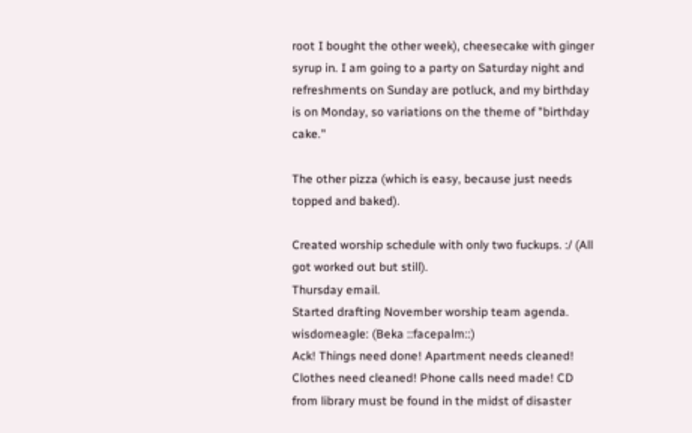root I bought the other week), cheesecake with ginger syrup in. I am going to a party on Saturday night and refreshments on Sunday are potluck, and my birthday is on Monday, so variations on the theme of "birthday cake."

The other pizza (which is easy, because just needs topped and baked).

Created worship schedule with only two fuckups. :/ (All got worked out but still).
Thursday email.
Started drafting November worship team agenda.
wisdomeagle: (Beka ::facepalm::)
Ack! Things need done! Apartment needs cleaned! Clothes need cleaned! Phone calls need made! CD from library must be found in the midst of disaster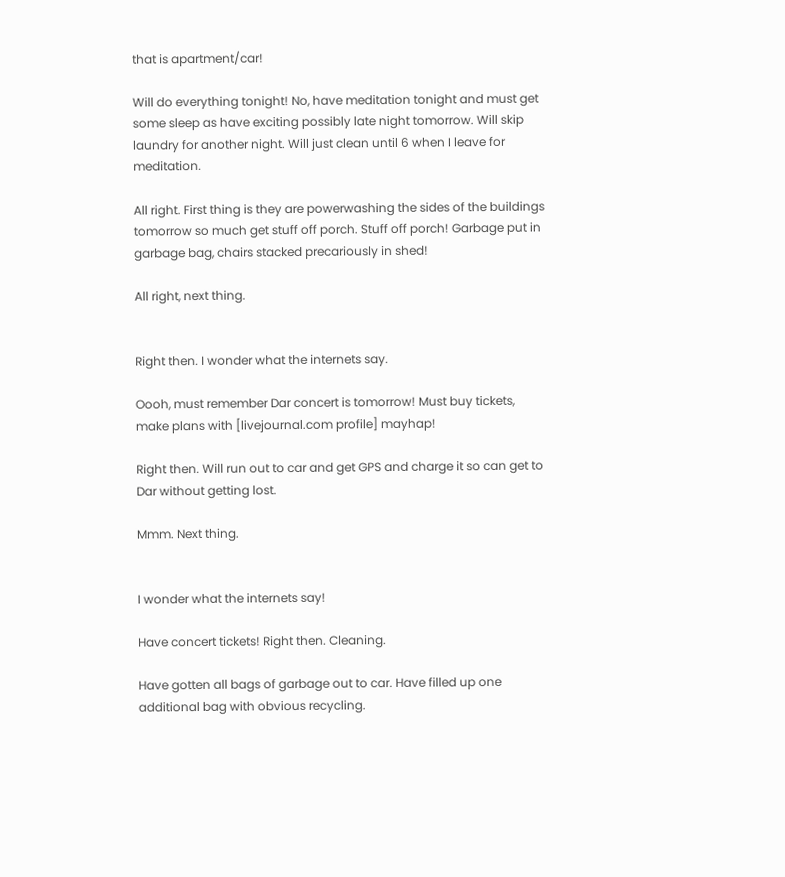that is apartment/car!

Will do everything tonight! No, have meditation tonight and must get some sleep as have exciting possibly late night tomorrow. Will skip laundry for another night. Will just clean until 6 when I leave for meditation.

All right. First thing is they are powerwashing the sides of the buildings tomorrow so much get stuff off porch. Stuff off porch! Garbage put in garbage bag, chairs stacked precariously in shed!

All right, next thing.


Right then. I wonder what the internets say.

Oooh, must remember Dar concert is tomorrow! Must buy tickets, make plans with [livejournal.com profile] mayhap!

Right then. Will run out to car and get GPS and charge it so can get to Dar without getting lost.

Mmm. Next thing.


I wonder what the internets say!

Have concert tickets! Right then. Cleaning.

Have gotten all bags of garbage out to car. Have filled up one additional bag with obvious recycling.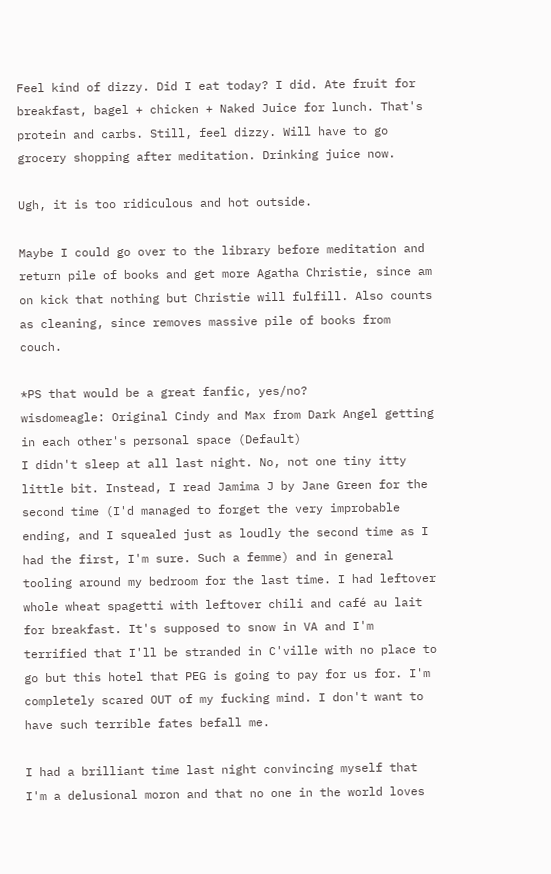Feel kind of dizzy. Did I eat today? I did. Ate fruit for breakfast, bagel + chicken + Naked Juice for lunch. That's protein and carbs. Still, feel dizzy. Will have to go grocery shopping after meditation. Drinking juice now.

Ugh, it is too ridiculous and hot outside.

Maybe I could go over to the library before meditation and return pile of books and get more Agatha Christie, since am on kick that nothing but Christie will fulfill. Also counts as cleaning, since removes massive pile of books from couch.

*PS that would be a great fanfic, yes/no?
wisdomeagle: Original Cindy and Max from Dark Angel getting in each other's personal space (Default)
I didn't sleep at all last night. No, not one tiny itty little bit. Instead, I read Jamima J by Jane Green for the second time (I'd managed to forget the very improbable ending, and I squealed just as loudly the second time as I had the first, I'm sure. Such a femme) and in general tooling around my bedroom for the last time. I had leftover whole wheat spagetti with leftover chili and café au lait for breakfast. It's supposed to snow in VA and I'm terrified that I'll be stranded in C'ville with no place to go but this hotel that PEG is going to pay for us for. I'm completely scared OUT of my fucking mind. I don't want to have such terrible fates befall me.

I had a brilliant time last night convincing myself that I'm a delusional moron and that no one in the world loves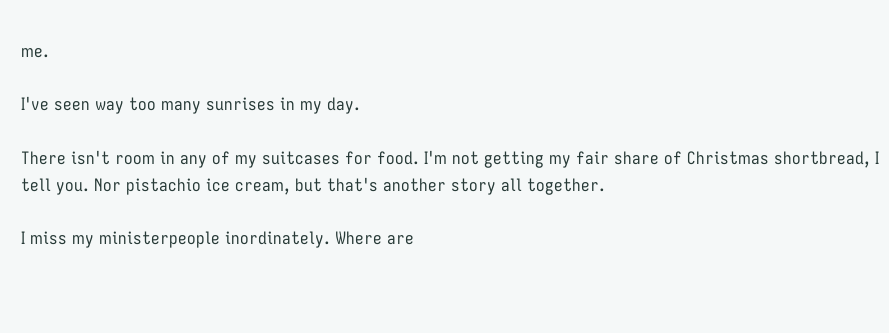me.

I've seen way too many sunrises in my day.

There isn't room in any of my suitcases for food. I'm not getting my fair share of Christmas shortbread, I tell you. Nor pistachio ice cream, but that's another story all together.

I miss my ministerpeople inordinately. Where are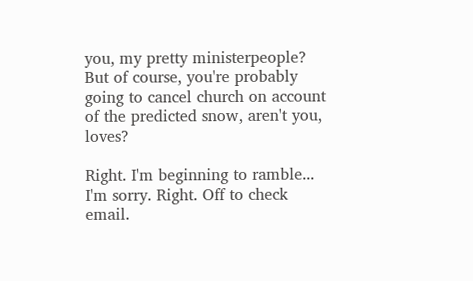you, my pretty ministerpeople? But of course, you're probably going to cancel church on account of the predicted snow, aren't you, loves?

Right. I'm beginning to ramble... I'm sorry. Right. Off to check email.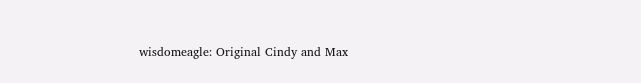wisdomeagle: Original Cindy and Max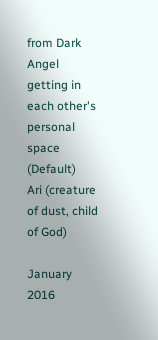from Dark Angel getting in each other's personal space (Default)
Ari (creature of dust, child of God)

January 2016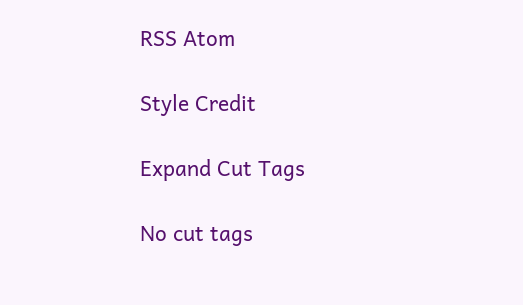RSS Atom

Style Credit

Expand Cut Tags

No cut tags